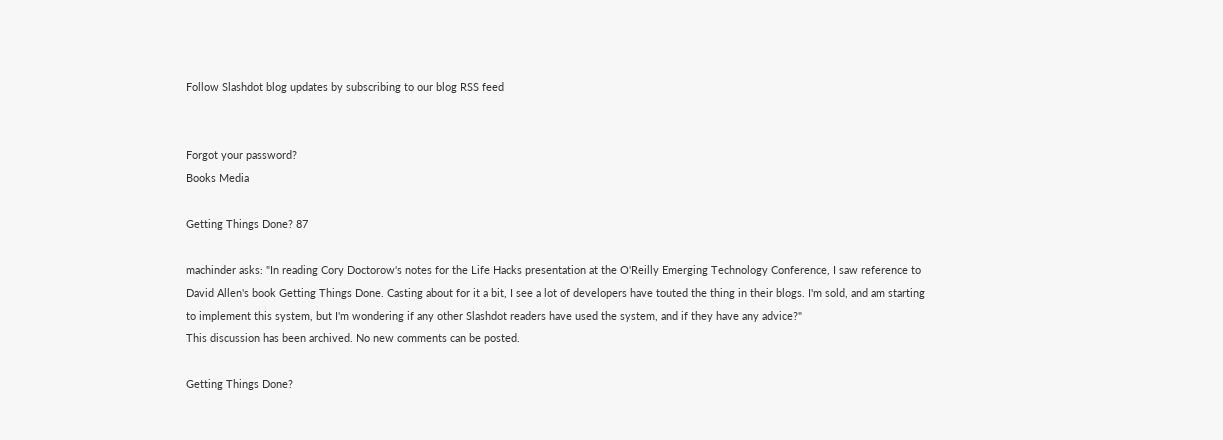Follow Slashdot blog updates by subscribing to our blog RSS feed


Forgot your password?
Books Media

Getting Things Done? 87

machinder asks: "In reading Cory Doctorow's notes for the Life Hacks presentation at the O'Reilly Emerging Technology Conference, I saw reference to David Allen's book Getting Things Done. Casting about for it a bit, I see a lot of developers have touted the thing in their blogs. I'm sold, and am starting to implement this system, but I'm wondering if any other Slashdot readers have used the system, and if they have any advice?"
This discussion has been archived. No new comments can be posted.

Getting Things Done?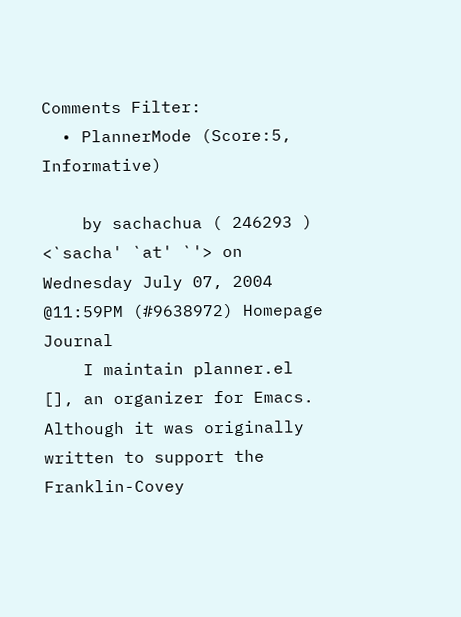Comments Filter:
  • PlannerMode (Score:5, Informative)

    by sachachua ( 246293 ) <`sacha' `at' `'> on Wednesday July 07, 2004 @11:59PM (#9638972) Homepage Journal
    I maintain planner.el [], an organizer for Emacs. Although it was originally written to support the Franklin-Covey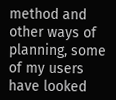method and other ways of planning, some of my users have looked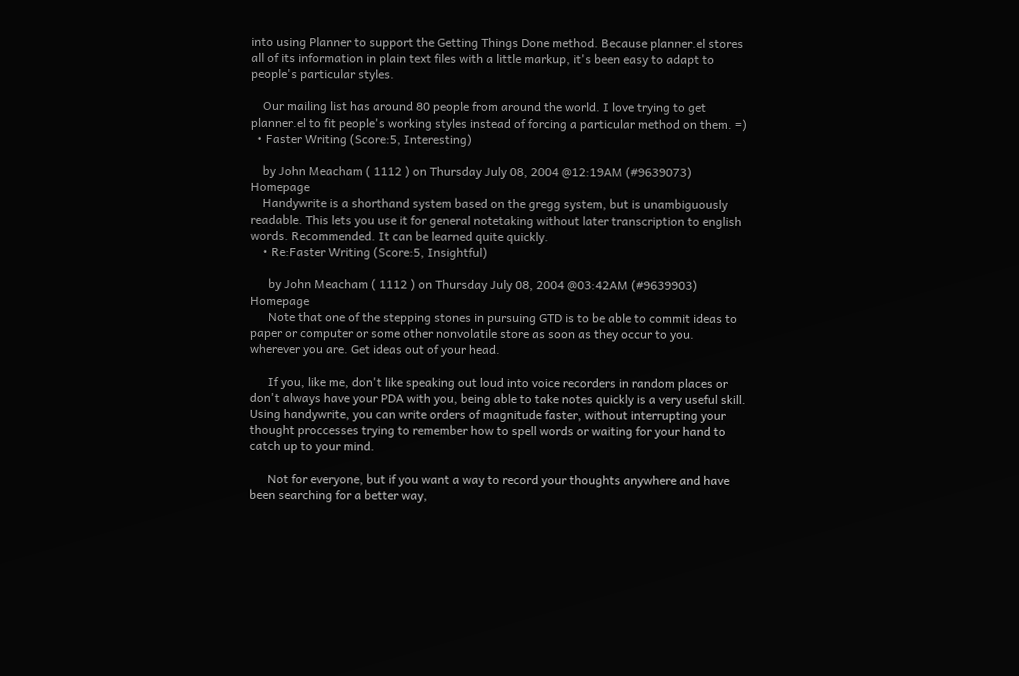into using Planner to support the Getting Things Done method. Because planner.el stores all of its information in plain text files with a little markup, it's been easy to adapt to people's particular styles.

    Our mailing list has around 80 people from around the world. I love trying to get planner.el to fit people's working styles instead of forcing a particular method on them. =)
  • Faster Writing (Score:5, Interesting)

    by John Meacham ( 1112 ) on Thursday July 08, 2004 @12:19AM (#9639073) Homepage
    Handywrite is a shorthand system based on the gregg system, but is unambiguously readable. This lets you use it for general notetaking without later transcription to english words. Recommended. It can be learned quite quickly.
    • Re:Faster Writing (Score:5, Insightful)

      by John Meacham ( 1112 ) on Thursday July 08, 2004 @03:42AM (#9639903) Homepage
      Note that one of the stepping stones in pursuing GTD is to be able to commit ideas to paper or computer or some other nonvolatile store as soon as they occur to you. wherever you are. Get ideas out of your head.

      If you, like me, don't like speaking out loud into voice recorders in random places or don't always have your PDA with you, being able to take notes quickly is a very useful skill. Using handywrite, you can write orders of magnitude faster, without interrupting your thought proccesses trying to remember how to spell words or waiting for your hand to catch up to your mind.

      Not for everyone, but if you want a way to record your thoughts anywhere and have been searching for a better way,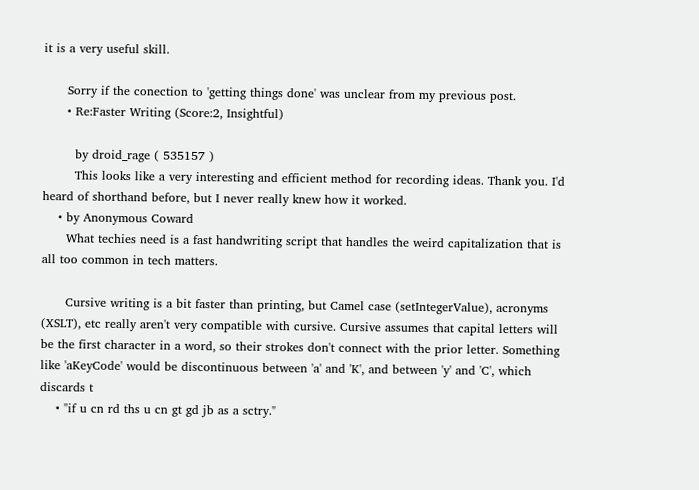it is a very useful skill.

      Sorry if the conection to 'getting things done' was unclear from my previous post.
      • Re:Faster Writing (Score:2, Insightful)

        by droid_rage ( 535157 )
        This looks like a very interesting and efficient method for recording ideas. Thank you. I'd heard of shorthand before, but I never really knew how it worked.
    • by Anonymous Coward
      What techies need is a fast handwriting script that handles the weird capitalization that is all too common in tech matters.

      Cursive writing is a bit faster than printing, but Camel case (setIntegerValue), acronyms (XSLT), etc really aren't very compatible with cursive. Cursive assumes that capital letters will be the first character in a word, so their strokes don't connect with the prior letter. Something like 'aKeyCode' would be discontinuous between 'a' and 'K', and between 'y' and 'C', which discards t
    • "if u cn rd ths u cn gt gd jb as a sctry."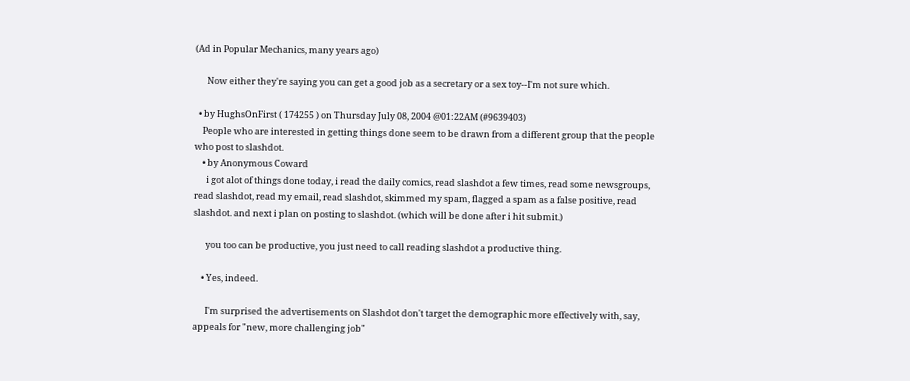(Ad in Popular Mechanics, many years ago)

      Now either they're saying you can get a good job as a secretary or a sex toy--I'm not sure which.

  • by HughsOnFirst ( 174255 ) on Thursday July 08, 2004 @01:22AM (#9639403)
    People who are interested in getting things done seem to be drawn from a different group that the people who post to slashdot.
    • by Anonymous Coward
      i got alot of things done today, i read the daily comics, read slashdot a few times, read some newsgroups, read slashdot, read my email, read slashdot, skimmed my spam, flagged a spam as a false positive, read slashdot. and next i plan on posting to slashdot. (which will be done after i hit submit.)

      you too can be productive, you just need to call reading slashdot a productive thing.

    • Yes, indeed.

      I'm surprised the advertisements on Slashdot don't target the demographic more effectively with, say, appeals for "new, more challenging job"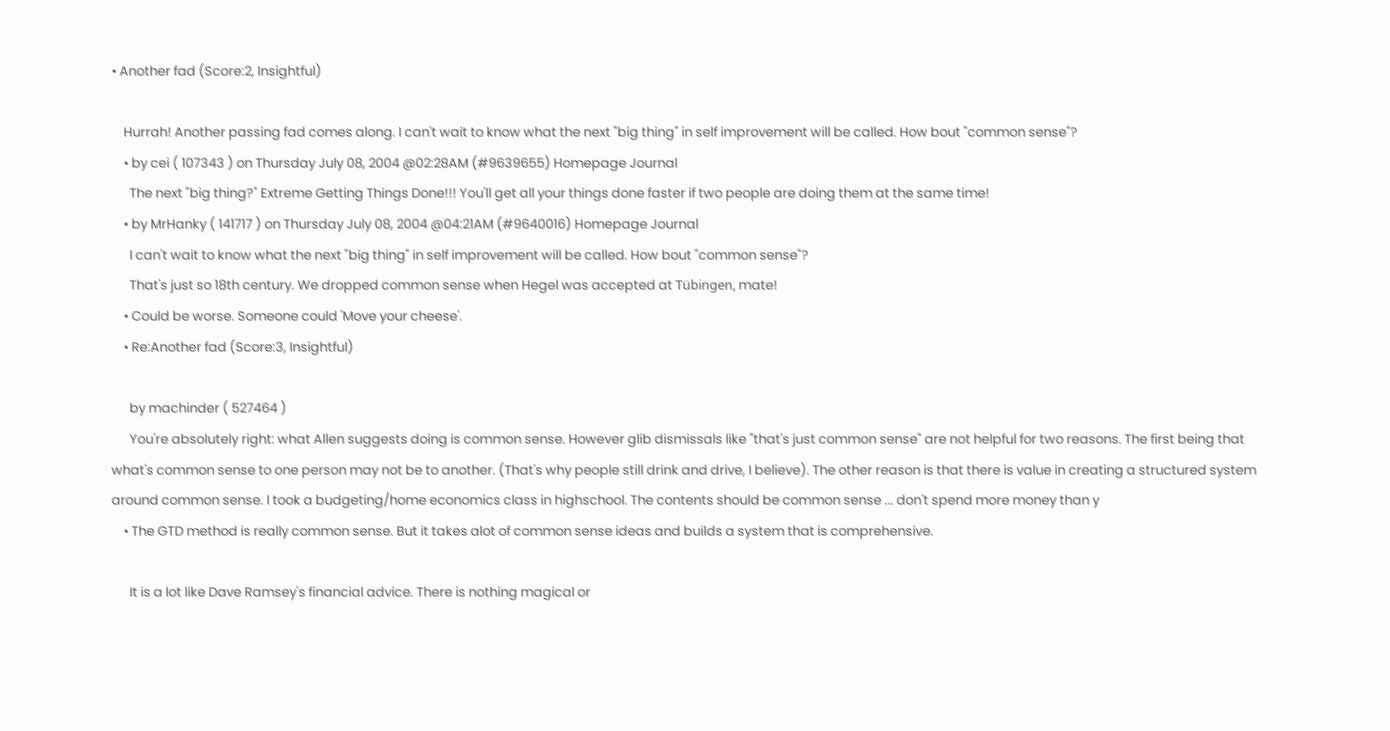• Another fad (Score:2, Insightful)

    Hurrah! Another passing fad comes along. I can't wait to know what the next "big thing" in self improvement will be called. How bout "common sense"?
    • by cei ( 107343 ) on Thursday July 08, 2004 @02:28AM (#9639655) Homepage Journal
      The next "big thing?" Extreme Getting Things Done!!! You'll get all your things done faster if two people are doing them at the same time!
    • by MrHanky ( 141717 ) on Thursday July 08, 2004 @04:21AM (#9640016) Homepage Journal
      I can't wait to know what the next "big thing" in self improvement will be called. How bout "common sense"?
      That's just so 18th century. We dropped common sense when Hegel was accepted at Tübingen, mate!
    • Could be worse. Someone could 'Move your cheese'.
    • Re:Another fad (Score:3, Insightful)

      by machinder ( 527464 )
      You're absolutely right: what Allen suggests doing is common sense. However glib dismissals like "that's just common sense" are not helpful for two reasons. The first being that what's common sense to one person may not be to another. (That's why people still drink and drive, I believe). The other reason is that there is value in creating a structured system around common sense. I took a budgeting/home economics class in highschool. The contents should be common sense ... don't spend more money than y
    • The GTD method is really common sense. But it takes alot of common sense ideas and builds a system that is comprehensive.

      It is a lot like Dave Ramsey's financial advice. There is nothing magical or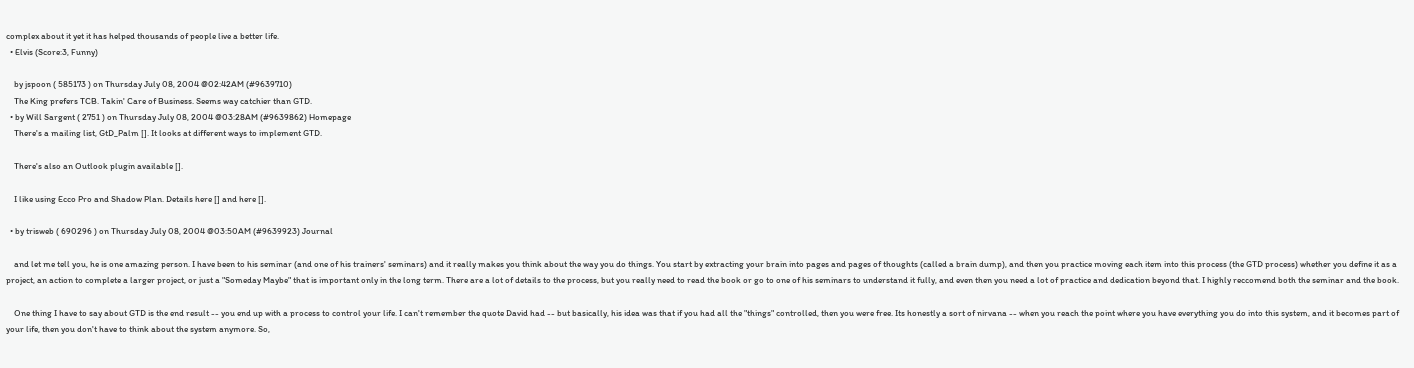complex about it yet it has helped thousands of people live a better life.
  • Elvis (Score:3, Funny)

    by jspoon ( 585173 ) on Thursday July 08, 2004 @02:42AM (#9639710)
    The King prefers TCB. Takin' Care of Business. Seems way catchier than GTD.
  • by Will Sargent ( 2751 ) on Thursday July 08, 2004 @03:28AM (#9639862) Homepage
    There's a mailing list, GtD_Palm []. It looks at different ways to implement GTD.

    There's also an Outlook plugin available [].

    I like using Ecco Pro and Shadow Plan. Details here [] and here [].

  • by trisweb ( 690296 ) on Thursday July 08, 2004 @03:50AM (#9639923) Journal

    and let me tell you, he is one amazing person. I have been to his seminar (and one of his trainers' seminars) and it really makes you think about the way you do things. You start by extracting your brain into pages and pages of thoughts (called a brain dump), and then you practice moving each item into this process (the GTD process) whether you define it as a project, an action to complete a larger project, or just a "Someday Maybe" that is important only in the long term. There are a lot of details to the process, but you really need to read the book or go to one of his seminars to understand it fully, and even then you need a lot of practice and dedication beyond that. I highly reccomend both the seminar and the book.

    One thing I have to say about GTD is the end result -- you end up with a process to control your life. I can't remember the quote David had -- but basically, his idea was that if you had all the "things" controlled, then you were free. Its honestly a sort of nirvana -- when you reach the point where you have everything you do into this system, and it becomes part of your life, then you don't have to think about the system anymore. So,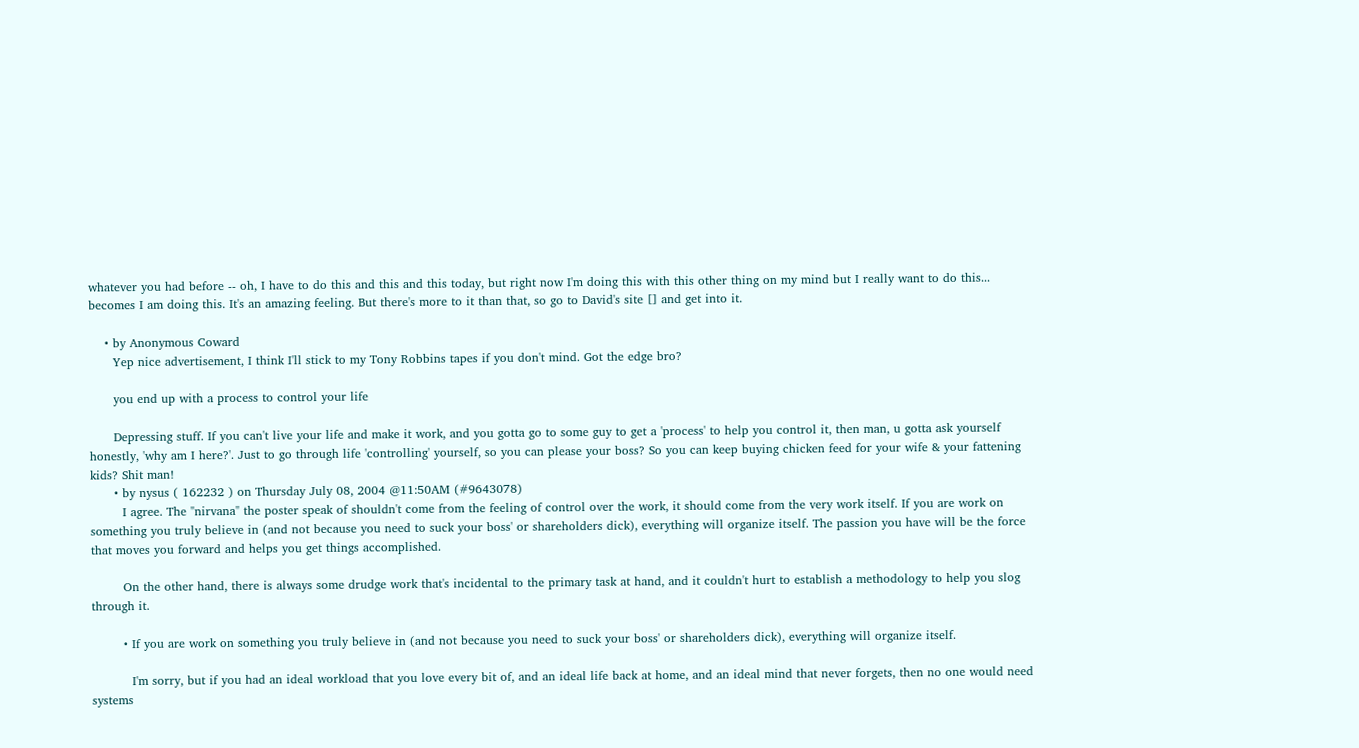whatever you had before -- oh, I have to do this and this and this today, but right now I'm doing this with this other thing on my mind but I really want to do this... becomes I am doing this. It's an amazing feeling. But there's more to it than that, so go to David's site [] and get into it.

    • by Anonymous Coward
      Yep nice advertisement, I think I'll stick to my Tony Robbins tapes if you don't mind. Got the edge bro?

      you end up with a process to control your life

      Depressing stuff. If you can't live your life and make it work, and you gotta go to some guy to get a 'process' to help you control it, then man, u gotta ask yourself honestly, 'why am I here?'. Just to go through life 'controlling' yourself, so you can please your boss? So you can keep buying chicken feed for your wife & your fattening kids? Shit man!
      • by nysus ( 162232 ) on Thursday July 08, 2004 @11:50AM (#9643078)
        I agree. The "nirvana" the poster speak of shouldn't come from the feeling of control over the work, it should come from the very work itself. If you are work on something you truly believe in (and not because you need to suck your boss' or shareholders dick), everything will organize itself. The passion you have will be the force that moves you forward and helps you get things accomplished.

        On the other hand, there is always some drudge work that's incidental to the primary task at hand, and it couldn't hurt to establish a methodology to help you slog through it.

        • If you are work on something you truly believe in (and not because you need to suck your boss' or shareholders dick), everything will organize itself.

          I'm sorry, but if you had an ideal workload that you love every bit of, and an ideal life back at home, and an ideal mind that never forgets, then no one would need systems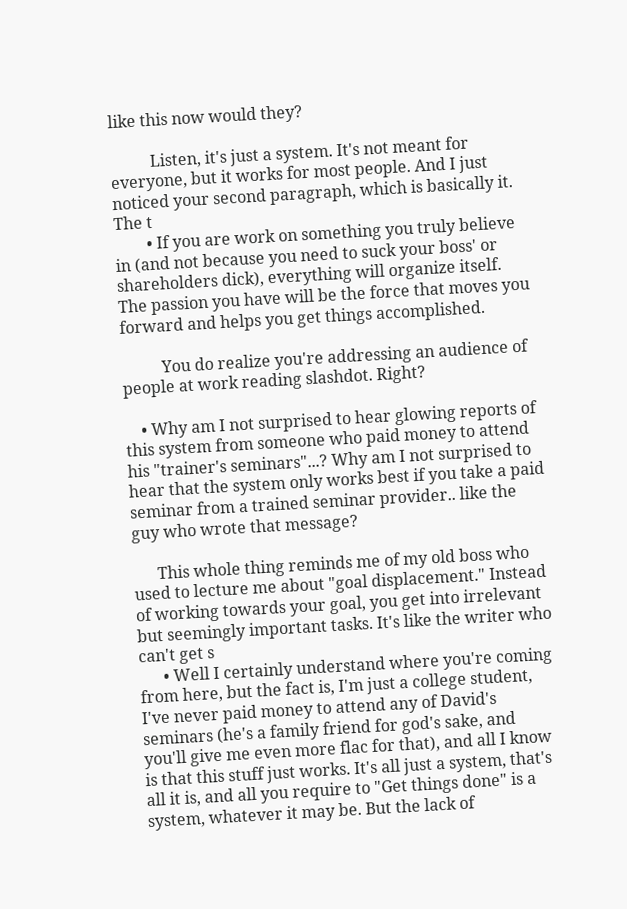like this now would they?

          Listen, it's just a system. It's not meant for everyone, but it works for most people. And I just noticed your second paragraph, which is basically it. The t
        • If you are work on something you truly believe in (and not because you need to suck your boss' or shareholders dick), everything will organize itself. The passion you have will be the force that moves you forward and helps you get things accomplished.

          You do realize you're addressing an audience of people at work reading slashdot. Right?

    • Why am I not surprised to hear glowing reports of this system from someone who paid money to attend his "trainer's seminars"...? Why am I not surprised to hear that the system only works best if you take a paid seminar from a trained seminar provider.. like the guy who wrote that message?

      This whole thing reminds me of my old boss who used to lecture me about "goal displacement." Instead of working towards your goal, you get into irrelevant but seemingly important tasks. It's like the writer who can't get s
      • Well I certainly understand where you're coming from here, but the fact is, I'm just a college student, I've never paid money to attend any of David's seminars (he's a family friend for god's sake, and you'll give me even more flac for that), and all I know is that this stuff just works. It's all just a system, that's all it is, and all you require to "Get things done" is a system, whatever it may be. But the lack of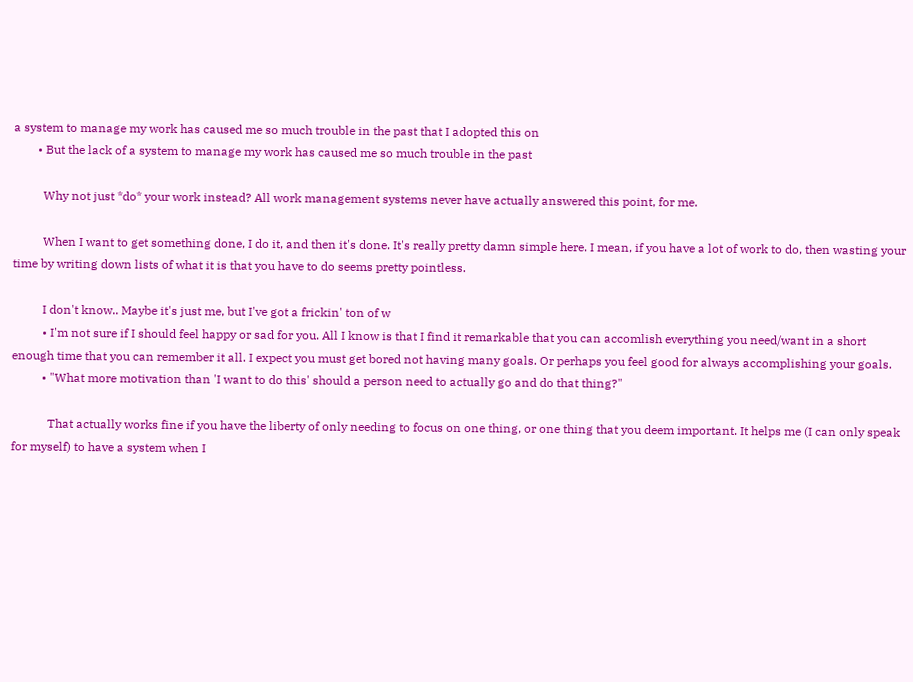a system to manage my work has caused me so much trouble in the past that I adopted this on
        • But the lack of a system to manage my work has caused me so much trouble in the past

          Why not just *do* your work instead? All work management systems never have actually answered this point, for me.

          When I want to get something done, I do it, and then it's done. It's really pretty damn simple here. I mean, if you have a lot of work to do, then wasting your time by writing down lists of what it is that you have to do seems pretty pointless.

          I don't know.. Maybe it's just me, but I've got a frickin' ton of w
          • I'm not sure if I should feel happy or sad for you. All I know is that I find it remarkable that you can accomlish everything you need/want in a short enough time that you can remember it all. I expect you must get bored not having many goals. Or perhaps you feel good for always accomplishing your goals.
          • "What more motivation than 'I want to do this' should a person need to actually go and do that thing?"

            That actually works fine if you have the liberty of only needing to focus on one thing, or one thing that you deem important. It helps me (I can only speak for myself) to have a system when I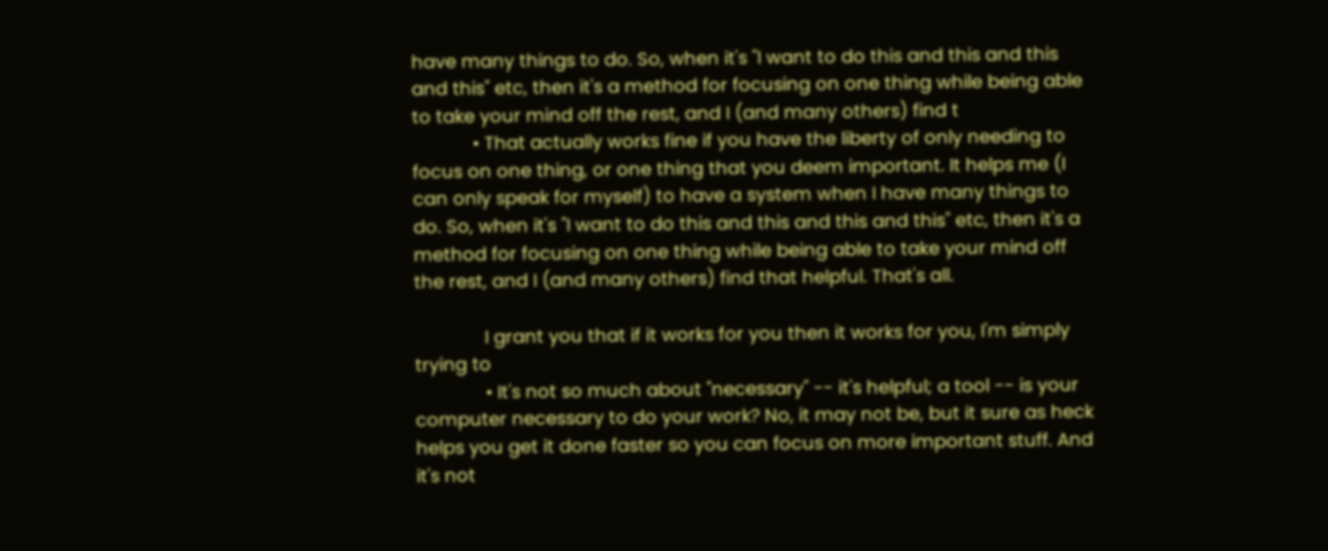have many things to do. So, when it's "I want to do this and this and this and this" etc, then it's a method for focusing on one thing while being able to take your mind off the rest, and I (and many others) find t
            • That actually works fine if you have the liberty of only needing to focus on one thing, or one thing that you deem important. It helps me (I can only speak for myself) to have a system when I have many things to do. So, when it's "I want to do this and this and this and this" etc, then it's a method for focusing on one thing while being able to take your mind off the rest, and I (and many others) find that helpful. That's all.

              I grant you that if it works for you then it works for you, I'm simply trying to
              • It's not so much about "necessary" -- it's helpful; a tool -- is your computer necessary to do your work? No, it may not be, but it sure as heck helps you get it done faster so you can focus on more important stuff. And it's not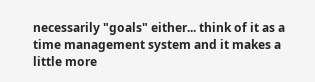necessarily "goals" either... think of it as a time management system and it makes a little more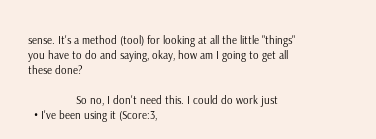sense. It's a method (tool) for looking at all the little "things" you have to do and saying, okay, how am I going to get all these done?

                So no, I don't need this. I could do work just
  • I've been using it (Score:3,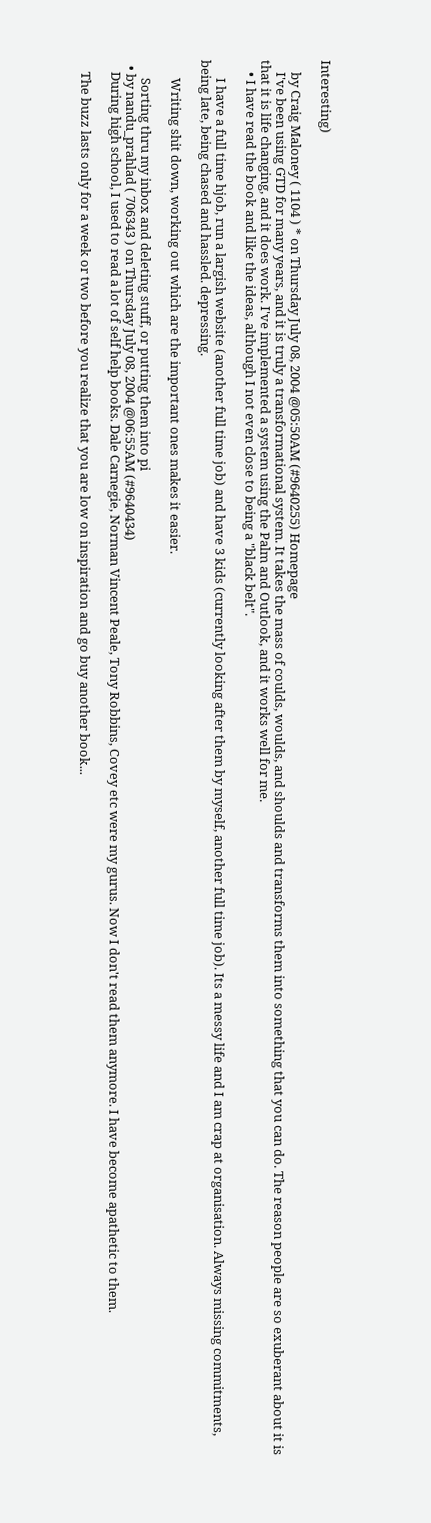Interesting)

    by Craig Maloney ( 1104 ) * on Thursday July 08, 2004 @05:50AM (#9640255) Homepage
    I've been using GTD for many years, and it is truly a transformational system. It takes the mass of coulds, woulds, and shoulds and transforms them into something that you can do. The reason people are so exuberant about it is that it is life changing, and it does work. I've implemented a system using the Palm and Outlook, and it works well for me.
    • I have read the book and like the ideas, although I not even close to being a "black belt".

      I have a full time hjob, run a largish website (another full time job) and have 3 kids (currently looking after them by myself, another full time job). Its a messy life and I am crap at organisation. Always missing commitments, being late, being chased and hassled. depressing.

      Writing shit down, working out which are the important ones makes it easier.

      Sorting thru my inbox and deleting stuff, or putting them into pi
  • by nandu_prahlad ( 706343 ) on Thursday July 08, 2004 @06:55AM (#9640434)
    During high school, I used to read a lot of self help books. Dale Carnegie, Norman Vincent Peale, Tony Robbins, Covey etc were my gurus. Now I don't read them anymore. I have become apathetic to them.

    The buzz lasts only for a week or two before you realize that you are low on inspiration and go buy another book...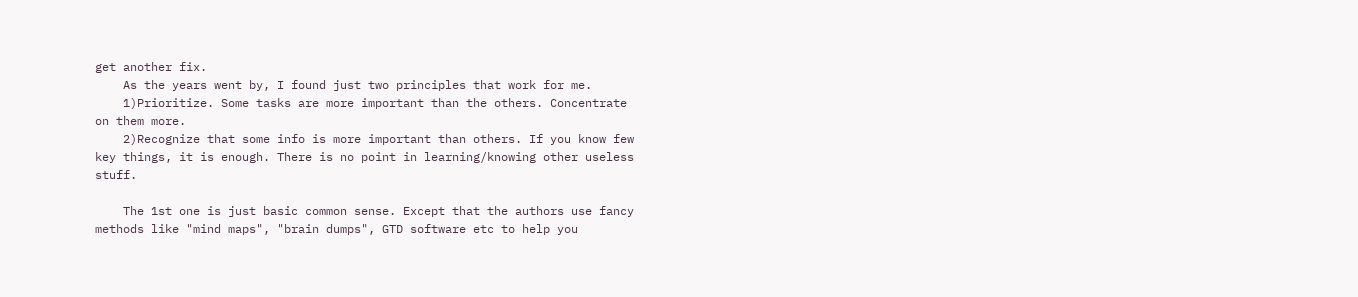get another fix.
    As the years went by, I found just two principles that work for me.
    1)Prioritize. Some tasks are more important than the others. Concentrate on them more.
    2)Recognize that some info is more important than others. If you know few key things, it is enough. There is no point in learning/knowing other useless stuff.

    The 1st one is just basic common sense. Except that the authors use fancy methods like "mind maps", "brain dumps", GTD software etc to help you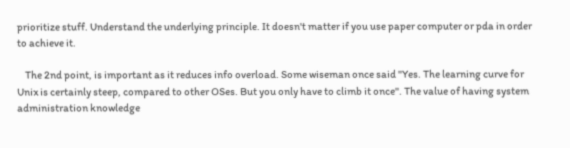prioritize stuff. Understand the underlying principle. It doesn't matter if you use paper computer or pda in order to achieve it.

    The 2nd point, is important as it reduces info overload. Some wiseman once said "Yes. The learning curve for Unix is certainly steep, compared to other OSes. But you only have to climb it once". The value of having system administration knowledge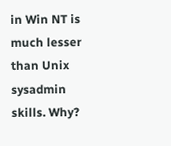in Win NT is much lesser than Unix sysadmin skills. Why?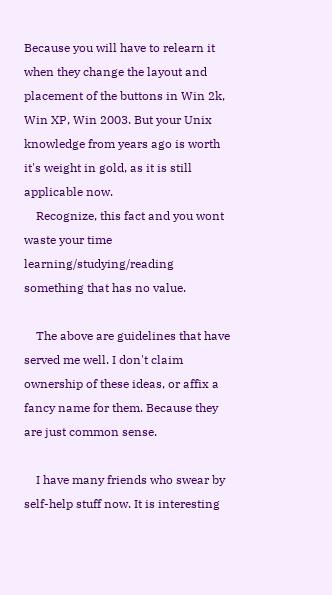Because you will have to relearn it when they change the layout and placement of the buttons in Win 2k, Win XP, Win 2003. But your Unix knowledge from years ago is worth it's weight in gold, as it is still applicable now.
    Recognize, this fact and you wont waste your time learning/studying/reading something that has no value.

    The above are guidelines that have served me well. I don't claim ownership of these ideas, or affix a fancy name for them. Because they are just common sense.

    I have many friends who swear by self-help stuff now. It is interesting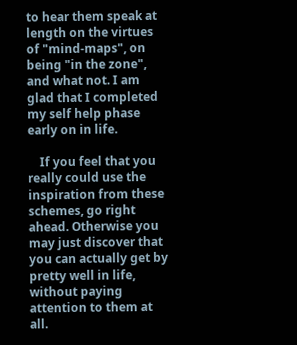to hear them speak at length on the virtues of "mind-maps", on being "in the zone", and what not. I am glad that I completed my self help phase early on in life.

    If you feel that you really could use the inspiration from these schemes, go right ahead. Otherwise you may just discover that you can actually get by pretty well in life, without paying attention to them at all.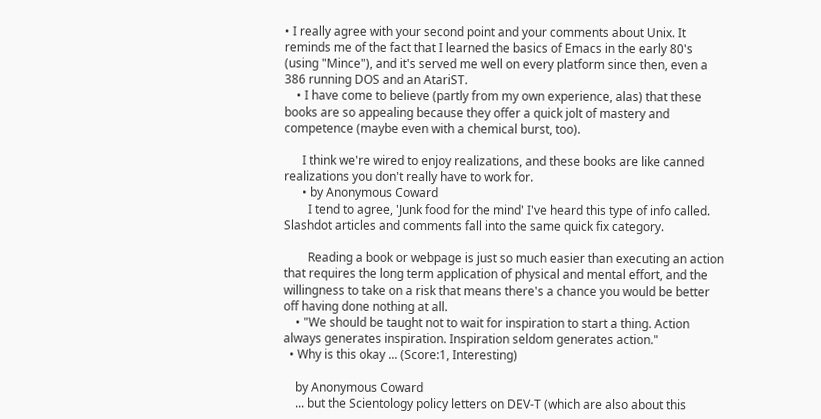• I really agree with your second point and your comments about Unix. It reminds me of the fact that I learned the basics of Emacs in the early 80's (using "Mince"), and it's served me well on every platform since then, even a 386 running DOS and an AtariST.
    • I have come to believe (partly from my own experience, alas) that these books are so appealing because they offer a quick jolt of mastery and competence (maybe even with a chemical burst, too).

      I think we're wired to enjoy realizations, and these books are like canned realizations you don't really have to work for.
      • by Anonymous Coward
        I tend to agree, 'Junk food for the mind' I've heard this type of info called. Slashdot articles and comments fall into the same quick fix category.

        Reading a book or webpage is just so much easier than executing an action that requires the long term application of physical and mental effort, and the willingness to take on a risk that means there's a chance you would be better off having done nothing at all.
    • "We should be taught not to wait for inspiration to start a thing. Action always generates inspiration. Inspiration seldom generates action."
  • Why is this okay ... (Score:1, Interesting)

    by Anonymous Coward
    ... but the Scientology policy letters on DEV-T (which are also about this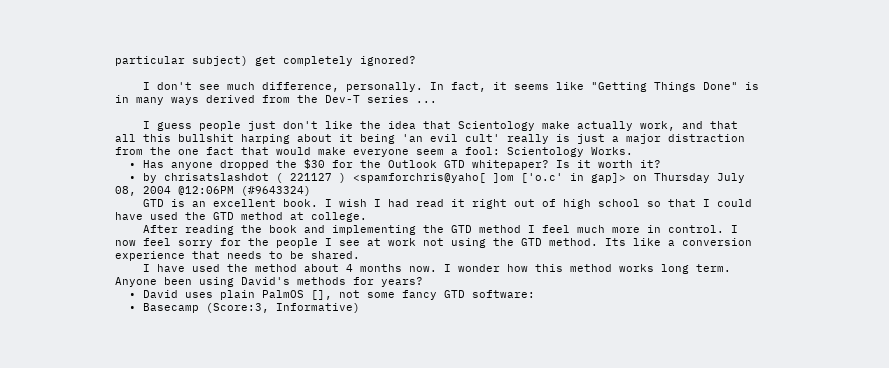particular subject) get completely ignored?

    I don't see much difference, personally. In fact, it seems like "Getting Things Done" is in many ways derived from the Dev-T series ...

    I guess people just don't like the idea that Scientology make actually work, and that all this bullshit harping about it being 'an evil cult' really is just a major distraction from the one fact that would make everyone seem a fool: Scientology Works.
  • Has anyone dropped the $30 for the Outlook GTD whitepaper? Is it worth it?
  • by chrisatslashdot ( 221127 ) <spamforchris@yaho[ ]om ['o.c' in gap]> on Thursday July 08, 2004 @12:06PM (#9643324)
    GTD is an excellent book. I wish I had read it right out of high school so that I could have used the GTD method at college.
    After reading the book and implementing the GTD method I feel much more in control. I now feel sorry for the people I see at work not using the GTD method. Its like a conversion experience that needs to be shared.
    I have used the method about 4 months now. I wonder how this method works long term. Anyone been using David's methods for years?
  • David uses plain PalmOS [], not some fancy GTD software:
  • Basecamp (Score:3, Informative)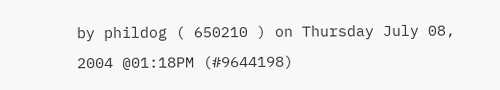by phildog ( 650210 ) on Thursday July 08, 2004 @01:18PM (#9644198)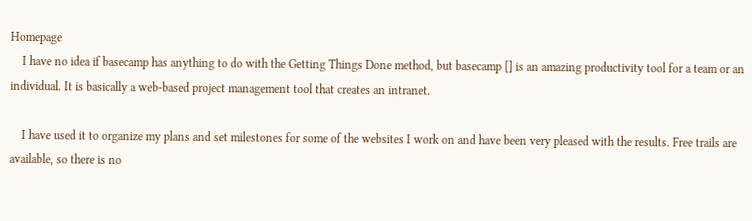Homepage
    I have no idea if basecamp has anything to do with the Getting Things Done method, but basecamp [] is an amazing productivity tool for a team or an individual. It is basically a web-based project management tool that creates an intranet.

    I have used it to organize my plans and set milestones for some of the websites I work on and have been very pleased with the results. Free trails are available, so there is no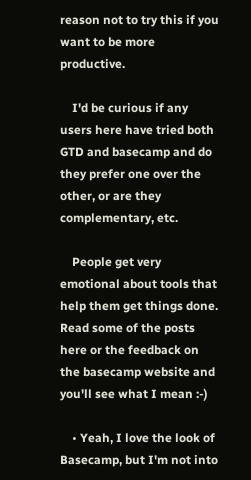reason not to try this if you want to be more productive.

    I'd be curious if any users here have tried both GTD and basecamp and do they prefer one over the other, or are they complementary, etc.

    People get very emotional about tools that help them get things done. Read some of the posts here or the feedback on the basecamp website and you'll see what I mean :-)

    • Yeah, I love the look of Basecamp, but I'm not into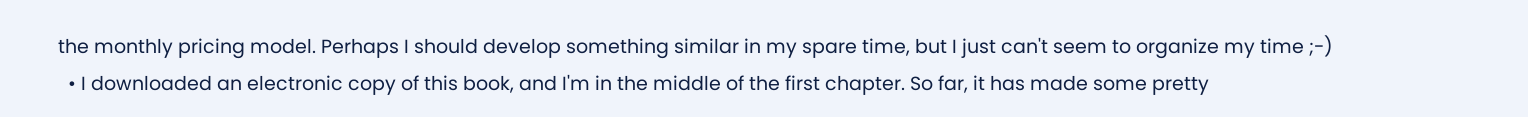the monthly pricing model. Perhaps I should develop something similar in my spare time, but I just can't seem to organize my time ;-)
  • I downloaded an electronic copy of this book, and I'm in the middle of the first chapter. So far, it has made some pretty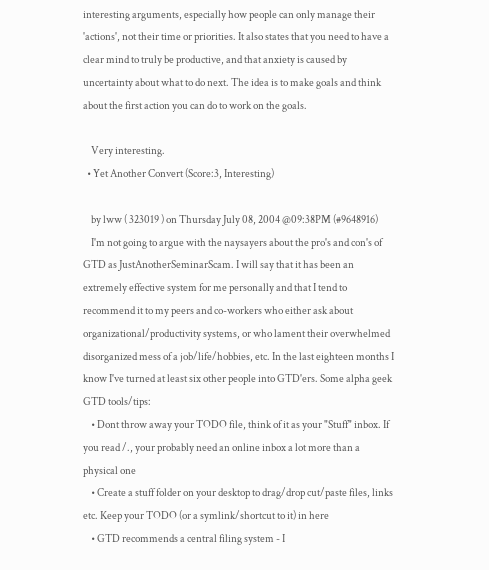interesting arguments, especially how people can only manage their 'actions', not their time or priorities. It also states that you need to have a clear mind to truly be productive, and that anxiety is caused by uncertainty about what to do next. The idea is to make goals and think about the first action you can do to work on the goals.

    Very interesting.
  • Yet Another Convert (Score:3, Interesting)

    by lww ( 323019 ) on Thursday July 08, 2004 @09:38PM (#9648916)
    I'm not going to argue with the naysayers about the pro's and con's of GTD as JustAnotherSeminarScam. I will say that it has been an extremely effective system for me personally and that I tend to recommend it to my peers and co-workers who either ask about organizational/productivity systems, or who lament their overwhelmed disorganized mess of a job/life/hobbies, etc. In the last eighteen months I know I've turned at least six other people into GTD'ers. Some alpha geek GTD tools/tips:
    • Dont throw away your TODO file, think of it as your "Stuff" inbox. If you read /., your probably need an online inbox a lot more than a physical one
    • Create a stuff folder on your desktop to drag/drop cut/paste files, links etc. Keep your TODO (or a symlink/shortcut to it) in here
    • GTD recommends a central filing system - I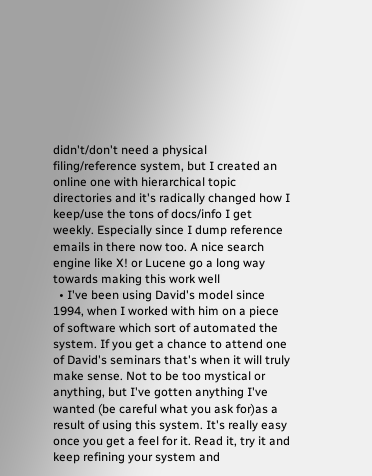didn't/don't need a physical filing/reference system, but I created an online one with hierarchical topic directories and it's radically changed how I keep/use the tons of docs/info I get weekly. Especially since I dump reference emails in there now too. A nice search engine like X! or Lucene go a long way towards making this work well
  • I've been using David's model since 1994, when I worked with him on a piece of software which sort of automated the system. If you get a chance to attend one of David's seminars that's when it will truly make sense. Not to be too mystical or anything, but I've gotten anything I've wanted (be careful what you ask for)as a result of using this system. It's really easy once you get a feel for it. Read it, try it and keep refining your system and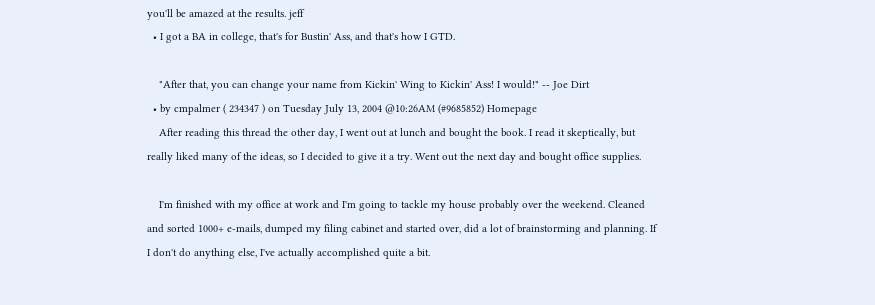you'll be amazed at the results. jeff
  • I got a BA in college, that's for Bustin' Ass, and that's how I GTD.

    "After that, you can change your name from Kickin' Wing to Kickin' Ass! I would!" -- Joe Dirt
  • by cmpalmer ( 234347 ) on Tuesday July 13, 2004 @10:26AM (#9685852) Homepage
    After reading this thread the other day, I went out at lunch and bought the book. I read it skeptically, but really liked many of the ideas, so I decided to give it a try. Went out the next day and bought office supplies.

    I'm finished with my office at work and I'm going to tackle my house probably over the weekend. Cleaned and sorted 1000+ e-mails, dumped my filing cabinet and started over, did a lot of brainstorming and planning. If I don't do anything else, I've actually accomplished quite a bit.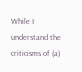While I understand the criticisms of (a)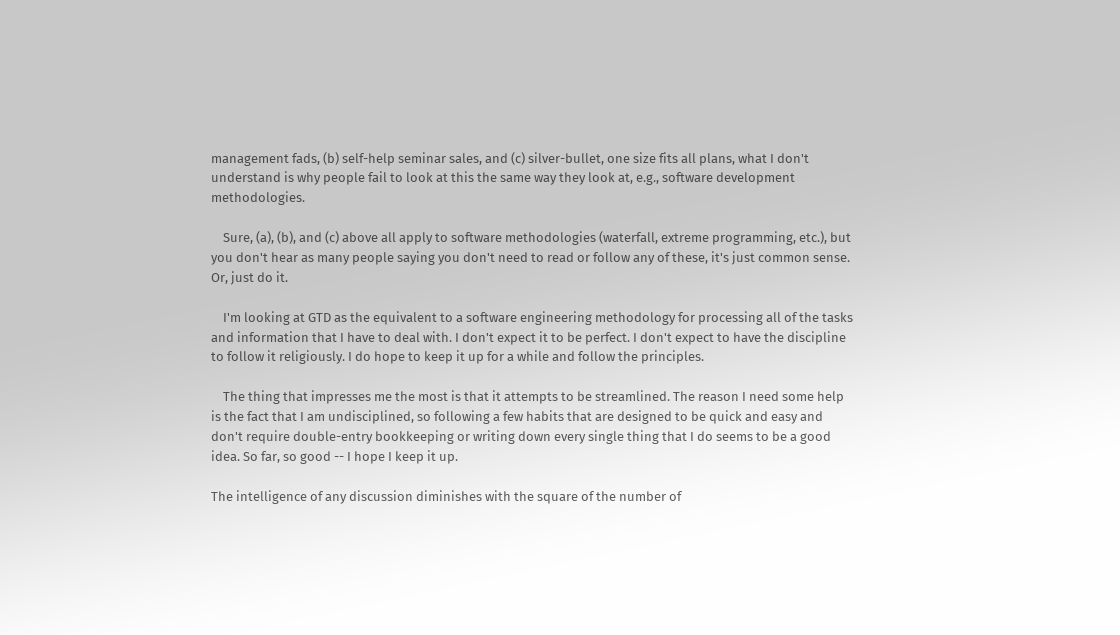management fads, (b) self-help seminar sales, and (c) silver-bullet, one size fits all plans, what I don't understand is why people fail to look at this the same way they look at, e.g., software development methodologies.

    Sure, (a), (b), and (c) above all apply to software methodologies (waterfall, extreme programming, etc.), but you don't hear as many people saying you don't need to read or follow any of these, it's just common sense. Or, just do it.

    I'm looking at GTD as the equivalent to a software engineering methodology for processing all of the tasks and information that I have to deal with. I don't expect it to be perfect. I don't expect to have the discipline to follow it religiously. I do hope to keep it up for a while and follow the principles.

    The thing that impresses me the most is that it attempts to be streamlined. The reason I need some help is the fact that I am undisciplined, so following a few habits that are designed to be quick and easy and don't require double-entry bookkeeping or writing down every single thing that I do seems to be a good idea. So far, so good -- I hope I keep it up.

The intelligence of any discussion diminishes with the square of the number of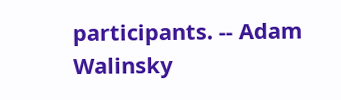participants. -- Adam Walinsky